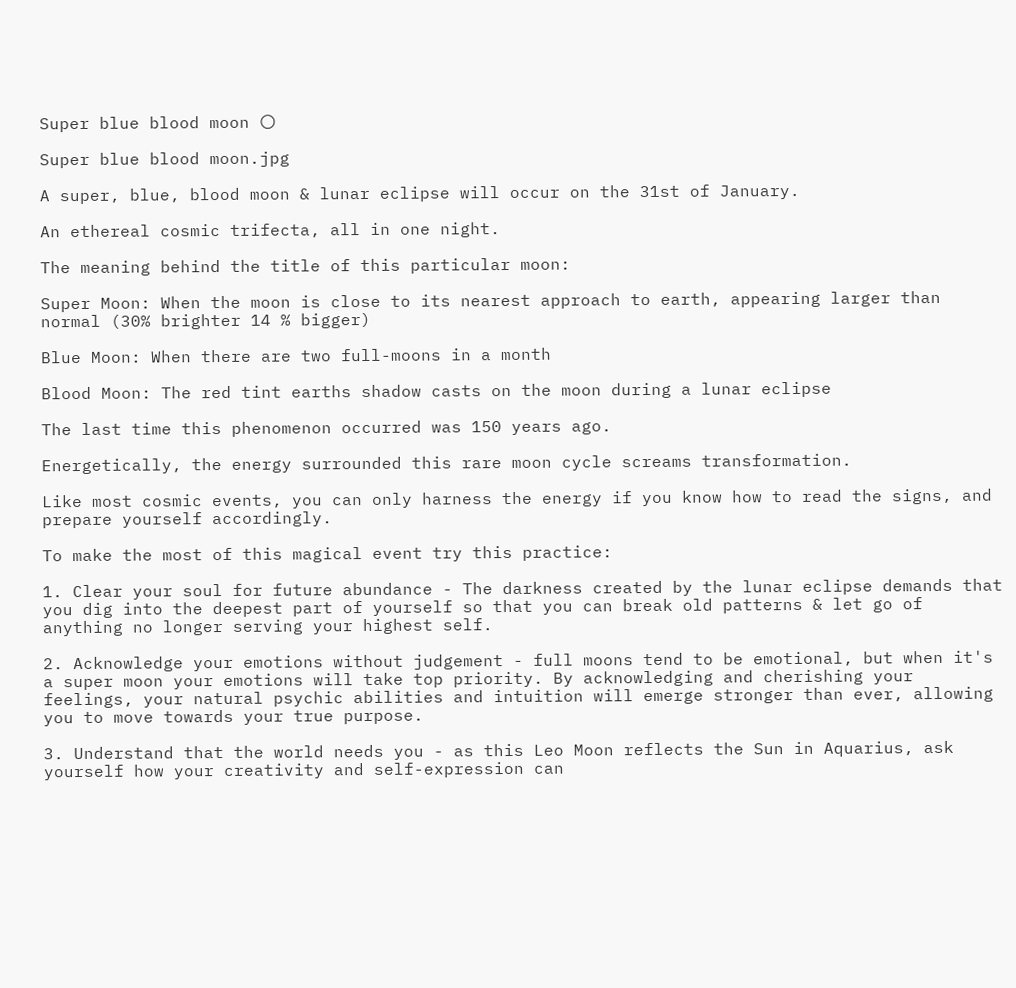Super blue blood moon 🌕

Super blue blood moon.jpg

A super, blue, blood moon & lunar eclipse will occur on the 31st of January.

An ethereal cosmic trifecta, all in one night.

The meaning behind the title of this particular moon:

Super Moon: When the moon is close to its nearest approach to earth, appearing larger than normal (30% brighter 14 % bigger)

Blue Moon: When there are two full-moons in a month

Blood Moon: The red tint earths shadow casts on the moon during a lunar eclipse

The last time this phenomenon occurred was 150 years ago.

Energetically, the energy surrounded this rare moon cycle screams transformation.

Like most cosmic events, you can only harness the energy if you know how to read the signs, and prepare yourself accordingly.

To make the most of this magical event try this practice:

1. Clear your soul for future abundance - The darkness created by the lunar eclipse demands that you dig into the deepest part of yourself so that you can break old patterns & let go of anything no longer serving your highest self.

2. Acknowledge your emotions without judgement - full moons tend to be emotional, but when it's a super moon your emotions will take top priority. By acknowledging and cherishing your feelings, your natural psychic abilities and intuition will emerge stronger than ever, allowing you to move towards your true purpose.

3. Understand that the world needs you - as this Leo Moon reflects the Sun in Aquarius, ask yourself how your creativity and self-expression can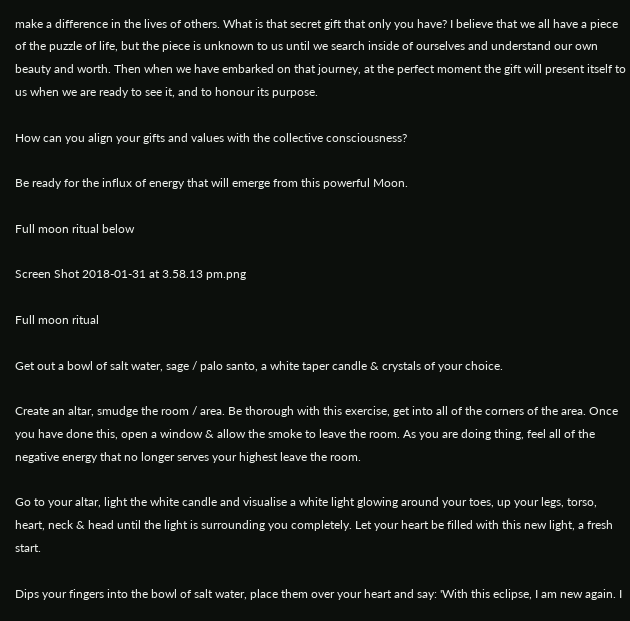make a difference in the lives of others. What is that secret gift that only you have? I believe that we all have a piece of the puzzle of life, but the piece is unknown to us until we search inside of ourselves and understand our own beauty and worth. Then when we have embarked on that journey, at the perfect moment the gift will present itself to us when we are ready to see it, and to honour its purpose.

How can you align your gifts and values with the collective consciousness?

Be ready for the influx of energy that will emerge from this powerful Moon.

Full moon ritual below

Screen Shot 2018-01-31 at 3.58.13 pm.png

Full moon ritual

Get out a bowl of salt water, sage / palo santo, a white taper candle & crystals of your choice.

Create an altar, smudge the room / area. Be thorough with this exercise, get into all of the corners of the area. Once you have done this, open a window & allow the smoke to leave the room. As you are doing thing, feel all of the negative energy that no longer serves your highest leave the room.

Go to your altar, light the white candle and visualise a white light glowing around your toes, up your legs, torso, heart, neck & head until the light is surrounding you completely. Let your heart be filled with this new light, a fresh start.

Dips your fingers into the bowl of salt water, place them over your heart and say: 'With this eclipse, I am new again. I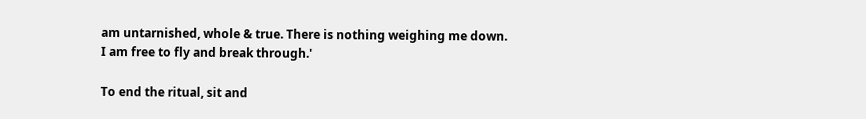am untarnished, whole & true. There is nothing weighing me down. I am free to fly and break through.'

To end the ritual, sit and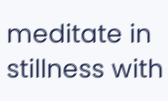meditate in stillness with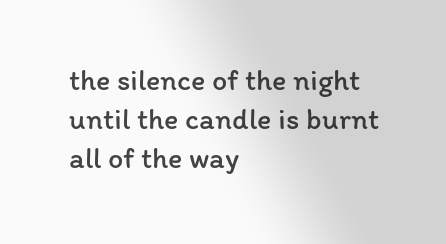the silence of the night until the candle is burnt all of the way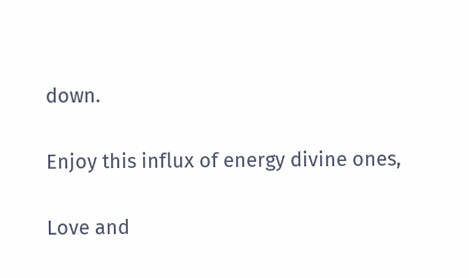down.

Enjoy this influx of energy divine ones,

Love and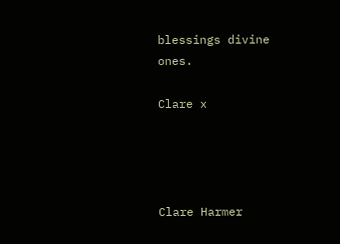blessings divine ones.

Clare x




Clare Harmer